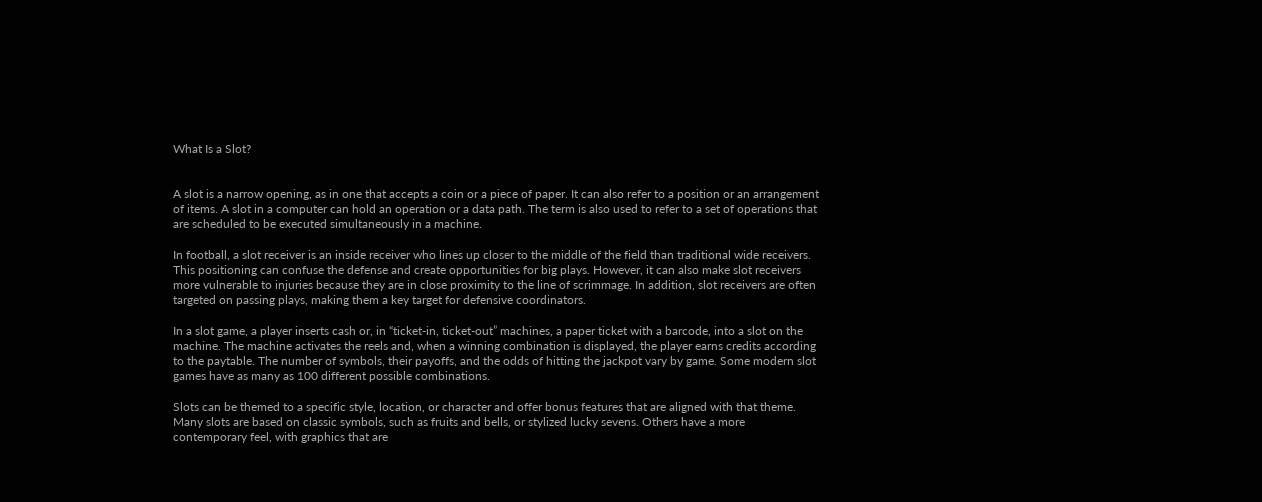What Is a Slot?


A slot is a narrow opening, as in one that accepts a coin or a piece of paper. It can also refer to a position or an arrangement of items. A slot in a computer can hold an operation or a data path. The term is also used to refer to a set of operations that are scheduled to be executed simultaneously in a machine.

In football, a slot receiver is an inside receiver who lines up closer to the middle of the field than traditional wide receivers. This positioning can confuse the defense and create opportunities for big plays. However, it can also make slot receivers more vulnerable to injuries because they are in close proximity to the line of scrimmage. In addition, slot receivers are often targeted on passing plays, making them a key target for defensive coordinators.

In a slot game, a player inserts cash or, in “ticket-in, ticket-out” machines, a paper ticket with a barcode, into a slot on the machine. The machine activates the reels and, when a winning combination is displayed, the player earns credits according to the paytable. The number of symbols, their payoffs, and the odds of hitting the jackpot vary by game. Some modern slot games have as many as 100 different possible combinations.

Slots can be themed to a specific style, location, or character and offer bonus features that are aligned with that theme. Many slots are based on classic symbols, such as fruits and bells, or stylized lucky sevens. Others have a more contemporary feel, with graphics that are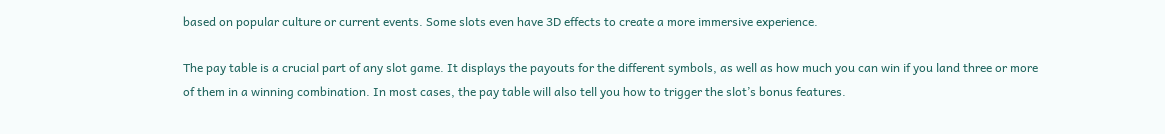based on popular culture or current events. Some slots even have 3D effects to create a more immersive experience.

The pay table is a crucial part of any slot game. It displays the payouts for the different symbols, as well as how much you can win if you land three or more of them in a winning combination. In most cases, the pay table will also tell you how to trigger the slot’s bonus features.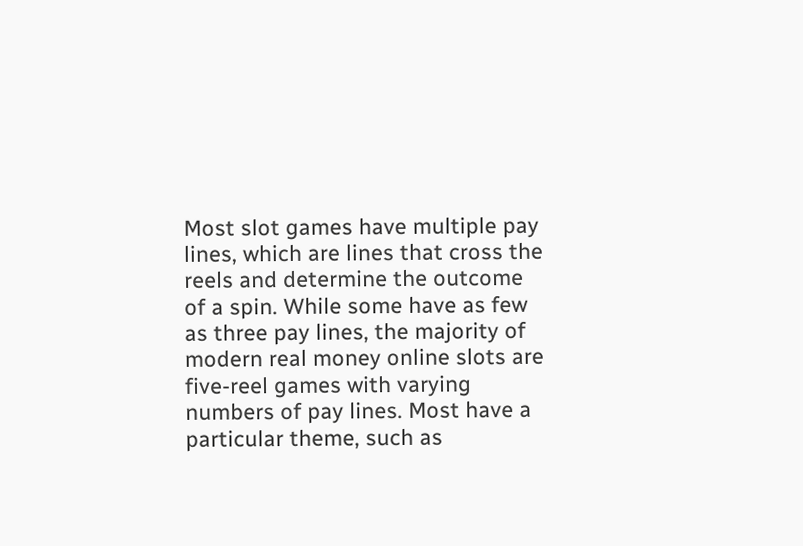Most slot games have multiple pay lines, which are lines that cross the reels and determine the outcome of a spin. While some have as few as three pay lines, the majority of modern real money online slots are five-reel games with varying numbers of pay lines. Most have a particular theme, such as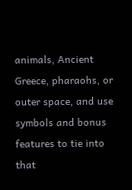animals, Ancient Greece, pharaohs, or outer space, and use symbols and bonus features to tie into that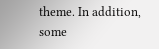theme. In addition, some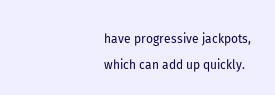have progressive jackpots, which can add up quickly.